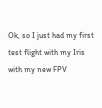Ok, so I just had my first test flight with my Iris with my new FPV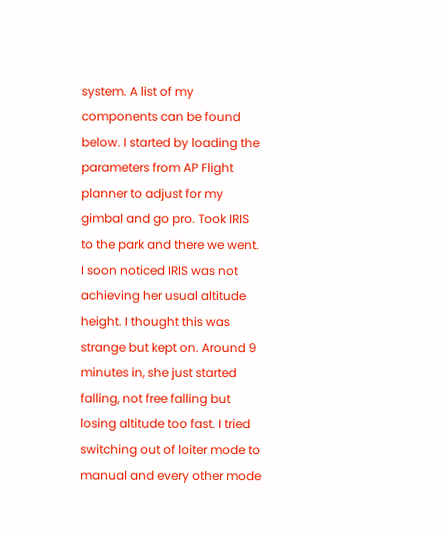system. A list of my components can be found below. I started by loading the parameters from AP Flight planner to adjust for my gimbal and go pro. Took IRIS to the park and there we went. I soon noticed IRIS was not achieving her usual altitude height. I thought this was strange but kept on. Around 9 minutes in, she just started falling, not free falling but losing altitude too fast. I tried switching out of loiter mode to manual and every other mode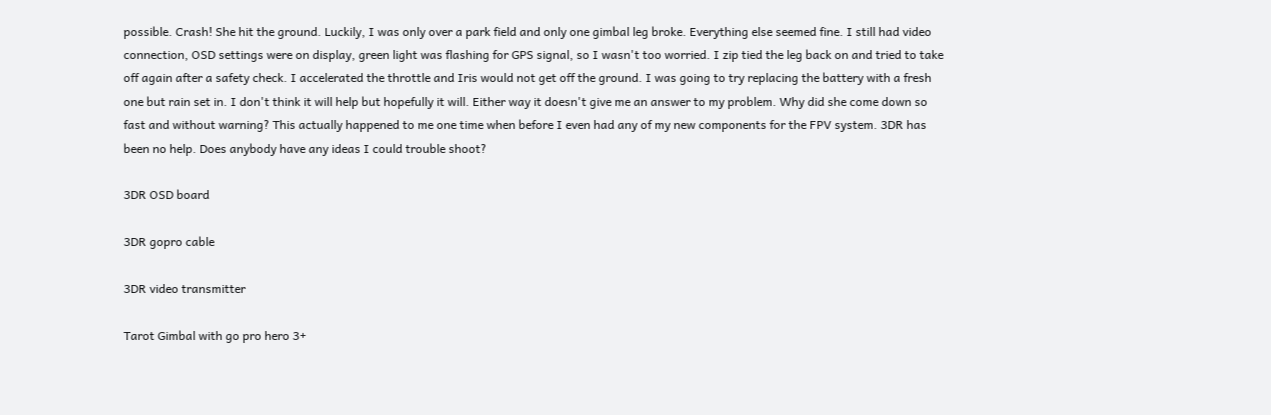possible. Crash! She hit the ground. Luckily, I was only over a park field and only one gimbal leg broke. Everything else seemed fine. I still had video connection, OSD settings were on display, green light was flashing for GPS signal, so I wasn't too worried. I zip tied the leg back on and tried to take off again after a safety check. I accelerated the throttle and Iris would not get off the ground. I was going to try replacing the battery with a fresh one but rain set in. I don't think it will help but hopefully it will. Either way it doesn't give me an answer to my problem. Why did she come down so fast and without warning? This actually happened to me one time when before I even had any of my new components for the FPV system. 3DR has been no help. Does anybody have any ideas I could trouble shoot?

3DR OSD board

3DR gopro cable

3DR video transmitter

Tarot Gimbal with go pro hero 3+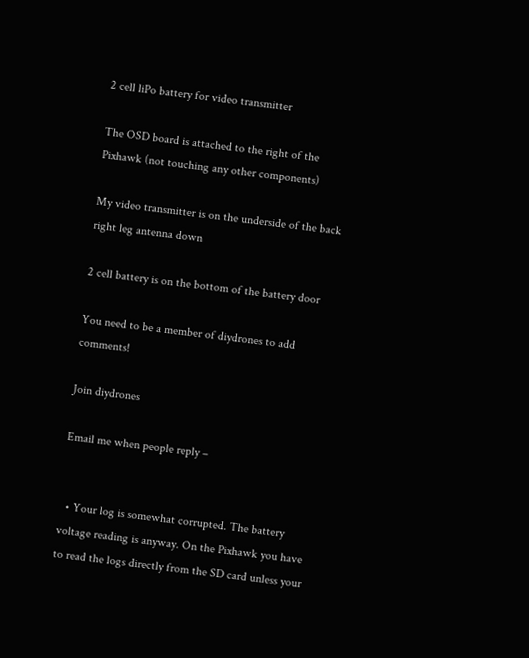2 cell liPo battery for video transmitter

The OSD board is attached to the right of the Pixhawk (not touching any other components)

My video transmitter is on the underside of the back right leg antenna down

2 cell battery is on the bottom of the battery door

You need to be a member of diydrones to add comments!

Join diydrones

Email me when people reply –


  • Your log is somewhat corrupted. The battery voltage reading is anyway. On the Pixhawk you have to read the logs directly from the SD card unless your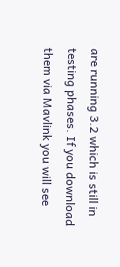are running 3.2 which is still in testing phases. If you download them via Mavlink you will see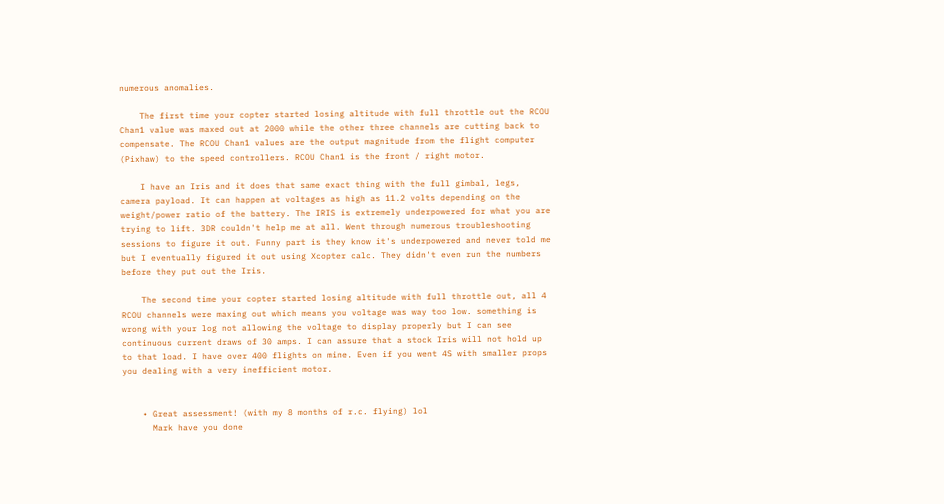numerous anomalies.

    The first time your copter started losing altitude with full throttle out the RCOU Chan1 value was maxed out at 2000 while the other three channels are cutting back to compensate. The RCOU Chan1 values are the output magnitude from the flight computer (Pixhaw) to the speed controllers. RCOU Chan1 is the front / right motor.

    I have an Iris and it does that same exact thing with the full gimbal, legs, camera payload. It can happen at voltages as high as 11.2 volts depending on the weight/power ratio of the battery. The IRIS is extremely underpowered for what you are trying to lift. 3DR couldn't help me at all. Went through numerous troubleshooting sessions to figure it out. Funny part is they know it's underpowered and never told me but I eventually figured it out using Xcopter calc. They didn't even run the numbers before they put out the Iris.

    The second time your copter started losing altitude with full throttle out, all 4 RCOU channels were maxing out which means you voltage was way too low. something is wrong with your log not allowing the voltage to display properly but I can see continuous current draws of 30 amps. I can assure that a stock Iris will not hold up to that load. I have over 400 flights on mine. Even if you went 4S with smaller props you dealing with a very inefficient motor.


    • Great assessment! (with my 8 months of r.c. flying) lol
      Mark have you done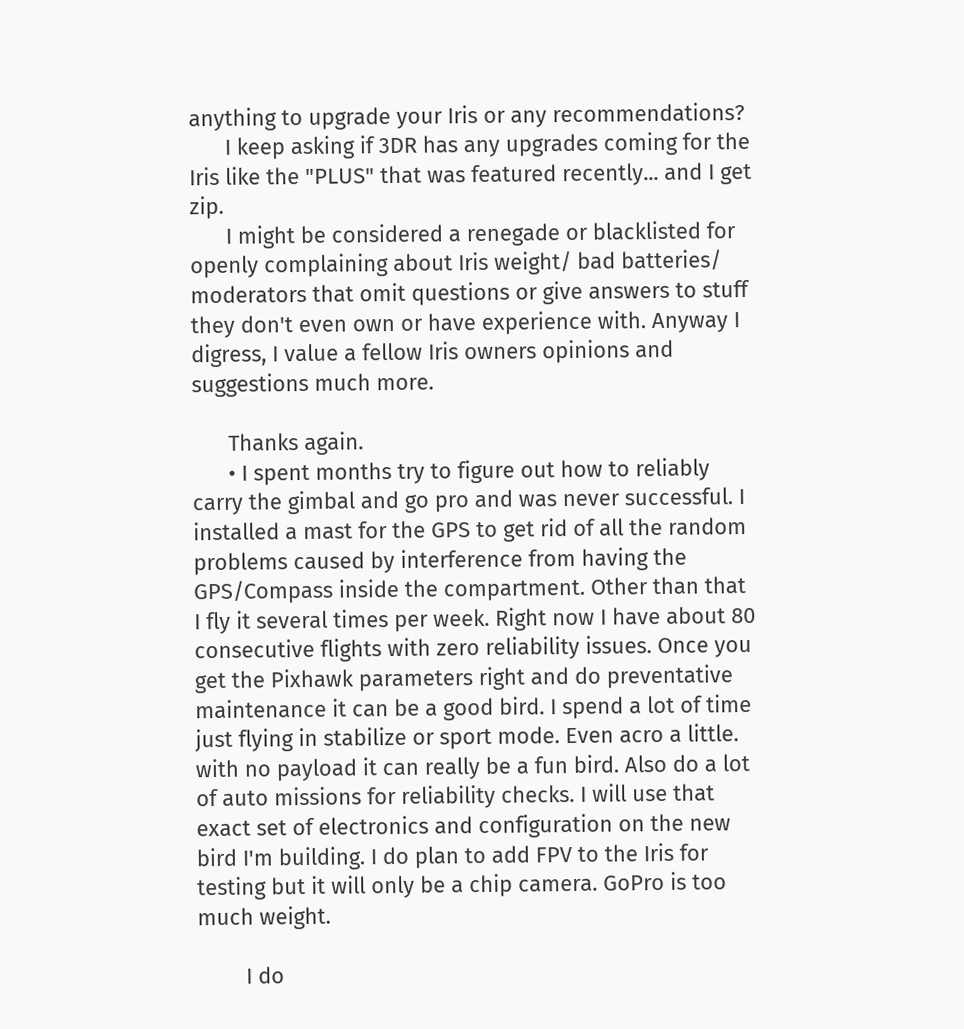anything to upgrade your Iris or any recommendations?
      I keep asking if 3DR has any upgrades coming for the Iris like the "PLUS" that was featured recently... and I get zip.
      I might be considered a renegade or blacklisted for openly complaining about Iris weight/ bad batteries/ moderators that omit questions or give answers to stuff they don't even own or have experience with. Anyway I digress, I value a fellow Iris owners opinions and suggestions much more.

      Thanks again.
      • I spent months try to figure out how to reliably carry the gimbal and go pro and was never successful. I installed a mast for the GPS to get rid of all the random problems caused by interference from having the GPS/Compass inside the compartment. Other than that I fly it several times per week. Right now I have about 80 consecutive flights with zero reliability issues. Once you get the Pixhawk parameters right and do preventative maintenance it can be a good bird. I spend a lot of time just flying in stabilize or sport mode. Even acro a little. with no payload it can really be a fun bird. Also do a lot of auto missions for reliability checks. I will use that exact set of electronics and configuration on the new bird I'm building. I do plan to add FPV to the Iris for testing but it will only be a chip camera. GoPro is too much weight.

        I do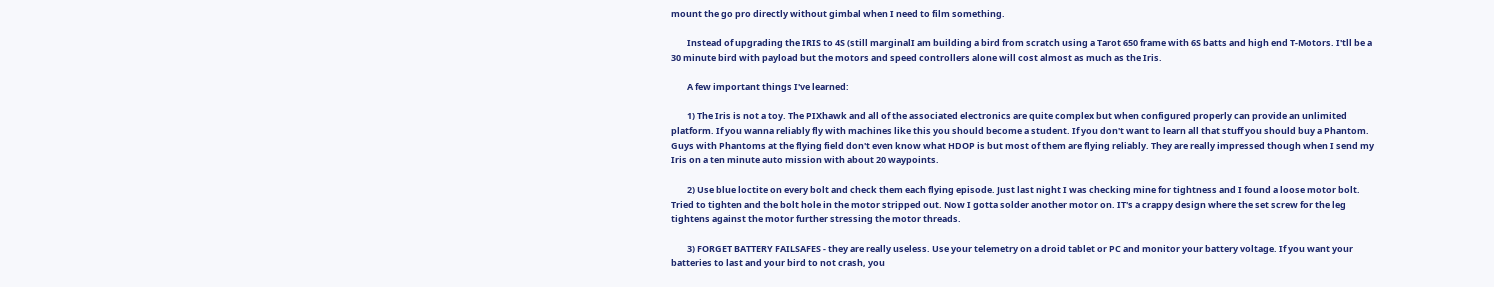mount the go pro directly without gimbal when I need to film something.

        Instead of upgrading the IRIS to 4S (still marginalI am building a bird from scratch using a Tarot 650 frame with 6S batts and high end T-Motors. I'tll be a 30 minute bird with payload but the motors and speed controllers alone will cost almost as much as the Iris.

        A few important things I've learned:

        1) The Iris is not a toy. The PIXhawk and all of the associated electronics are quite complex but when configured properly can provide an unlimited platform. If you wanna reliably fly with machines like this you should become a student. If you don't want to learn all that stuff you should buy a Phantom. Guys with Phantoms at the flying field don't even know what HDOP is but most of them are flying reliably. They are really impressed though when I send my Iris on a ten minute auto mission with about 20 waypoints.

        2) Use blue loctite on every bolt and check them each flying episode. Just last night I was checking mine for tightness and I found a loose motor bolt. Tried to tighten and the bolt hole in the motor stripped out. Now I gotta solder another motor on. IT's a crappy design where the set screw for the leg tightens against the motor further stressing the motor threads.

        3) FORGET BATTERY FAILSAFES - they are really useless. Use your telemetry on a droid tablet or PC and monitor your battery voltage. If you want your batteries to last and your bird to not crash, you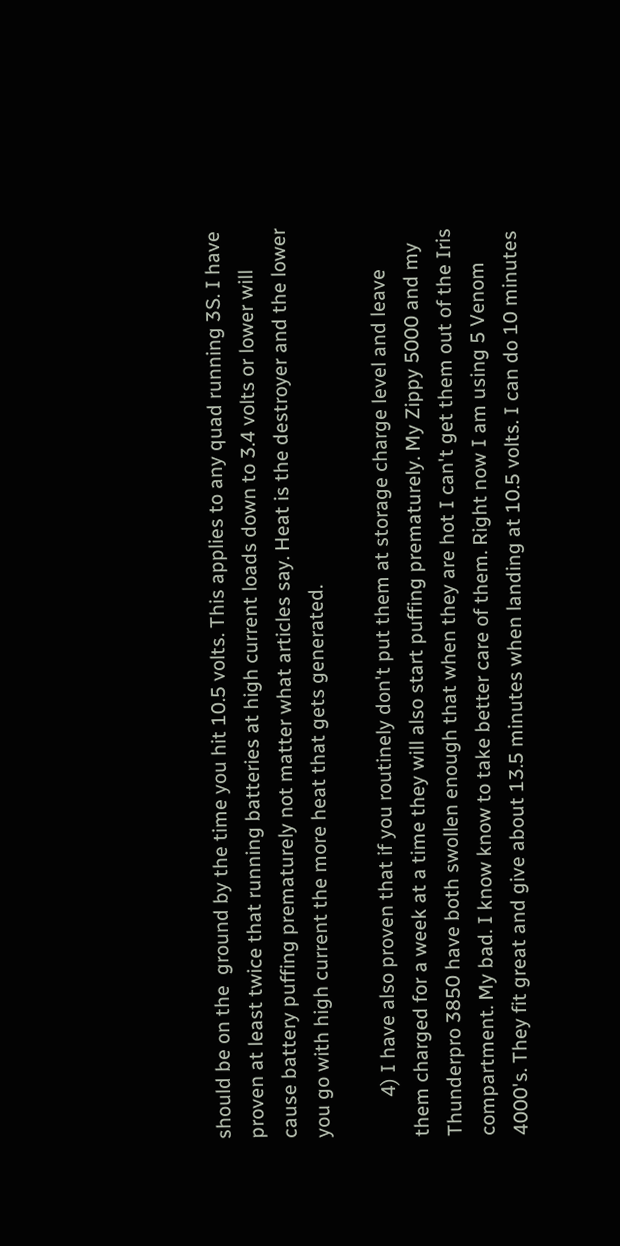should be on the  ground by the time you hit 10.5 volts. This applies to any quad running 3S. I have proven at least twice that running batteries at high current loads down to 3.4 volts or lower will cause battery puffing prematurely not matter what articles say. Heat is the destroyer and the lower you go with high current the more heat that gets generated.

        4) I have also proven that if you routinely don't put them at storage charge level and leave them charged for a week at a time they will also start puffing prematurely. My Zippy 5000 and my Thunderpro 3850 have both swollen enough that when they are hot I can't get them out of the Iris compartment. My bad. I know know to take better care of them. Right now I am using 5 Venom 4000's. They fit great and give about 13.5 minutes when landing at 10.5 volts. I can do 10 minutes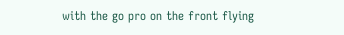with the go pro on the front flying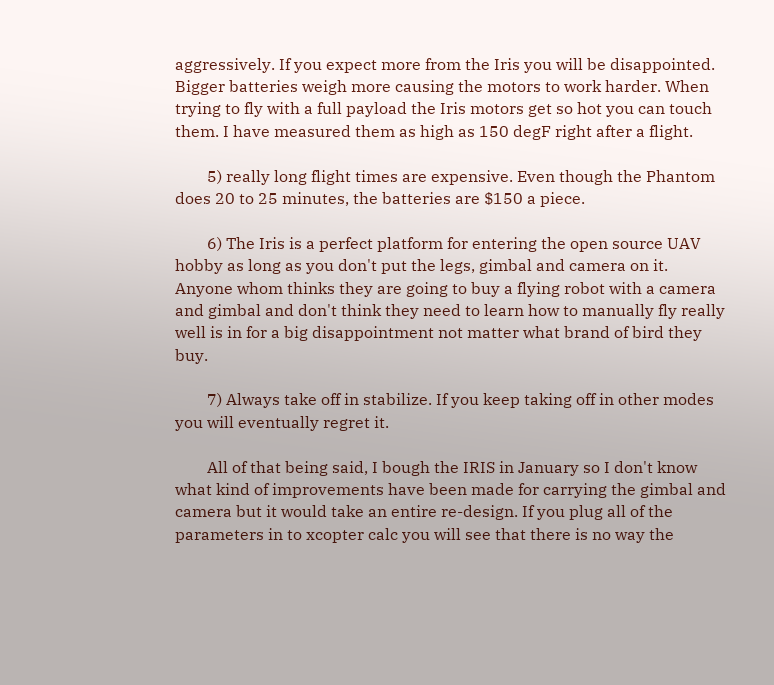aggressively. If you expect more from the Iris you will be disappointed. Bigger batteries weigh more causing the motors to work harder. When trying to fly with a full payload the Iris motors get so hot you can touch them. I have measured them as high as 150 degF right after a flight.

        5) really long flight times are expensive. Even though the Phantom does 20 to 25 minutes, the batteries are $150 a piece.

        6) The Iris is a perfect platform for entering the open source UAV hobby as long as you don't put the legs, gimbal and camera on it. Anyone whom thinks they are going to buy a flying robot with a camera and gimbal and don't think they need to learn how to manually fly really well is in for a big disappointment not matter what brand of bird they buy.

        7) Always take off in stabilize. If you keep taking off in other modes you will eventually regret it.

        All of that being said, I bough the IRIS in January so I don't know what kind of improvements have been made for carrying the gimbal and camera but it would take an entire re-design. If you plug all of the parameters in to xcopter calc you will see that there is no way the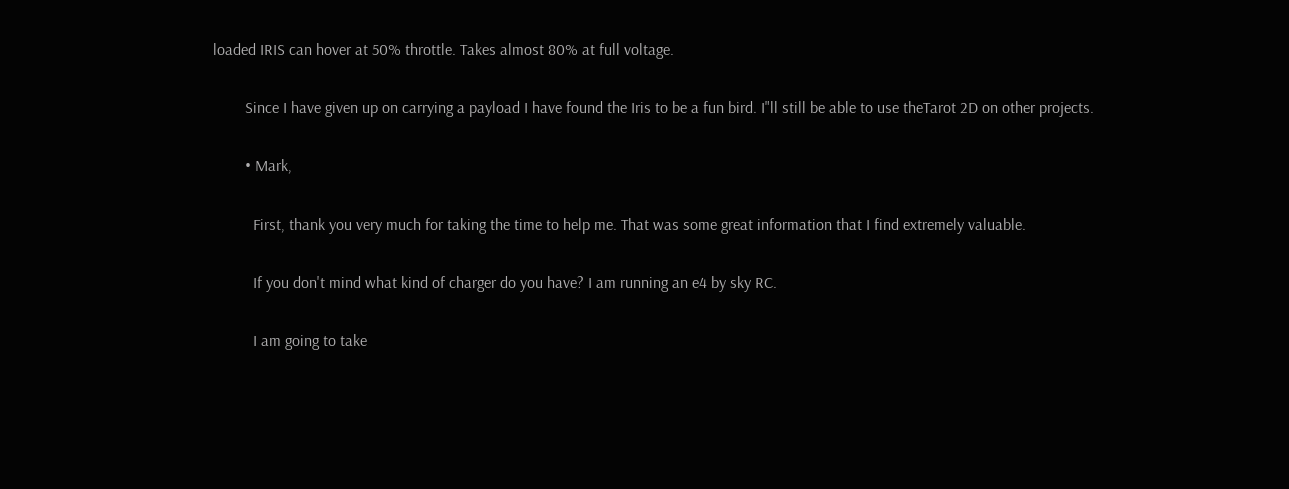loaded IRIS can hover at 50% throttle. Takes almost 80% at full voltage.

        Since I have given up on carrying a payload I have found the Iris to be a fun bird. I"ll still be able to use theTarot 2D on other projects.

        • Mark,

          First, thank you very much for taking the time to help me. That was some great information that I find extremely valuable.

          If you don't mind what kind of charger do you have? I am running an e4 by sky RC.

          I am going to take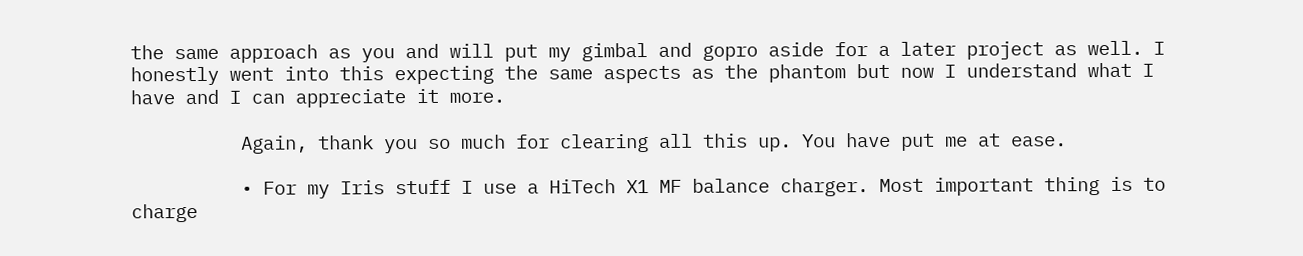the same approach as you and will put my gimbal and gopro aside for a later project as well. I honestly went into this expecting the same aspects as the phantom but now I understand what I have and I can appreciate it more.

          Again, thank you so much for clearing all this up. You have put me at ease.

          • For my Iris stuff I use a HiTech X1 MF balance charger. Most important thing is to charge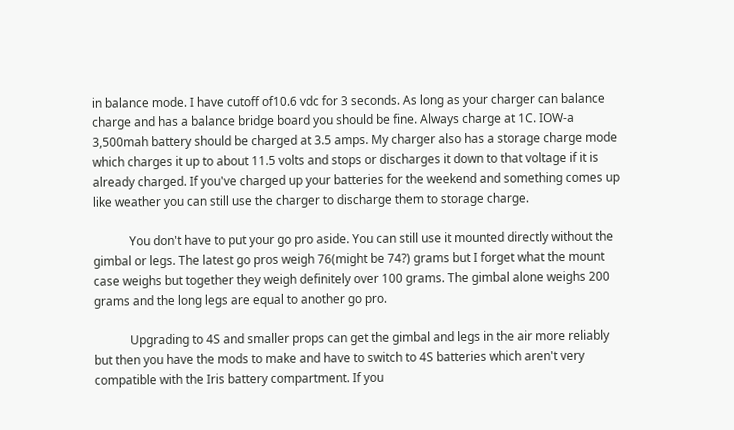in balance mode. I have cutoff of10.6 vdc for 3 seconds. As long as your charger can balance charge and has a balance bridge board you should be fine. Always charge at 1C. IOW-a 3,500mah battery should be charged at 3.5 amps. My charger also has a storage charge mode which charges it up to about 11.5 volts and stops or discharges it down to that voltage if it is already charged. If you've charged up your batteries for the weekend and something comes up like weather you can still use the charger to discharge them to storage charge.

            You don't have to put your go pro aside. You can still use it mounted directly without the gimbal or legs. The latest go pros weigh 76(might be 74?) grams but I forget what the mount case weighs but together they weigh definitely over 100 grams. The gimbal alone weighs 200 grams and the long legs are equal to another go pro.

            Upgrading to 4S and smaller props can get the gimbal and legs in the air more reliably but then you have the mods to make and have to switch to 4S batteries which aren't very compatible with the Iris battery compartment. If you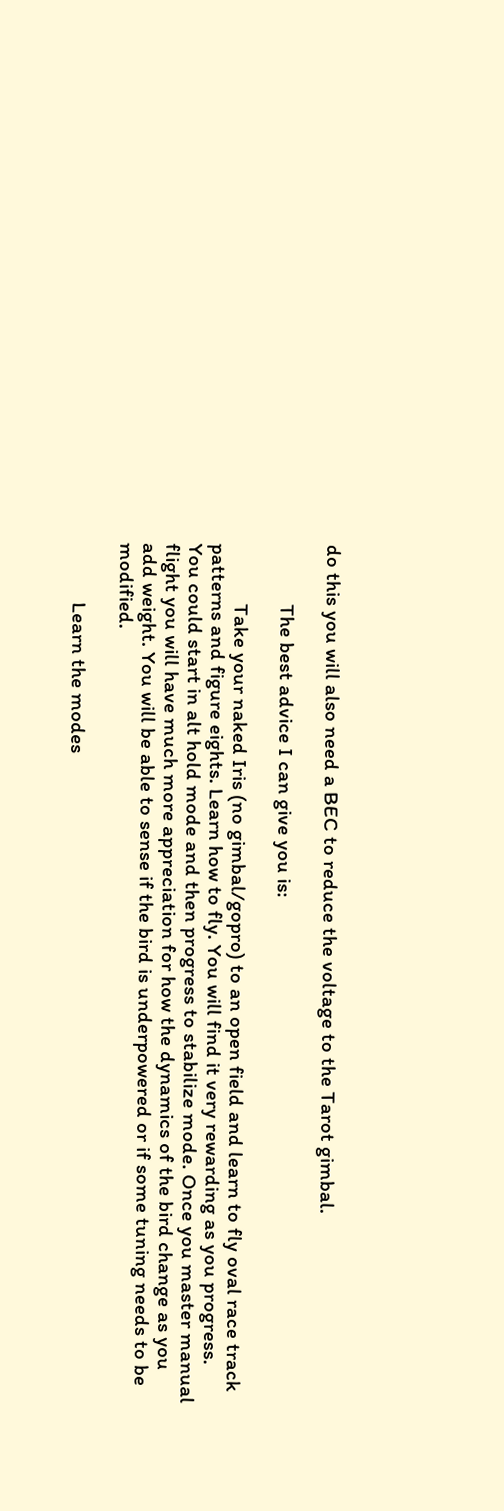do this you will also need a BEC to reduce the voltage to the Tarot gimbal.

            The best advice I can give you is:

            Take your naked Iris (no gimbal/gopro) to an open field and learn to fly oval race track patterns and figure eights. Learn how to fly. You will find it very rewarding as you progress. You could start in alt hold mode and then progress to stabilize mode. Once you master manual flight you will have much more appreciation for how the dynamics of the bird change as you add weight. You will be able to sense if the bird is underpowered or if some tuning needs to be modified.

            Learn the modes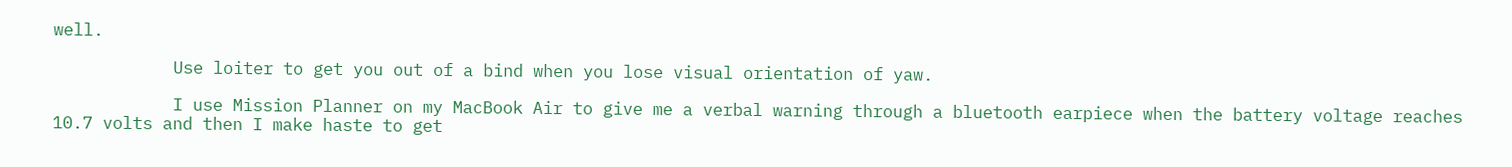well.

            Use loiter to get you out of a bind when you lose visual orientation of yaw.

            I use Mission Planner on my MacBook Air to give me a verbal warning through a bluetooth earpiece when the battery voltage reaches 10.7 volts and then I make haste to get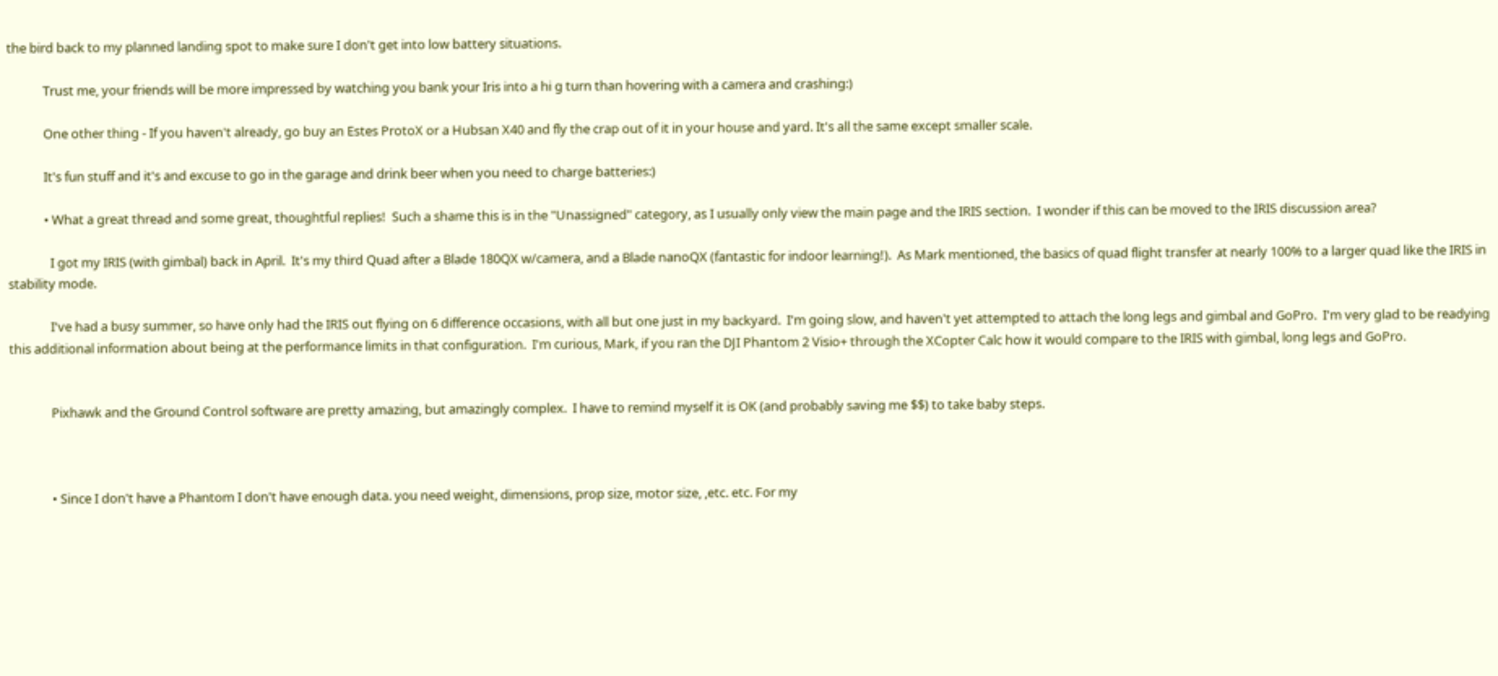the bird back to my planned landing spot to make sure I don't get into low battery situations.

            Trust me, your friends will be more impressed by watching you bank your Iris into a hi g turn than hovering with a camera and crashing:)

            One other thing - If you haven't already, go buy an Estes ProtoX or a Hubsan X40 and fly the crap out of it in your house and yard. It's all the same except smaller scale.

            It's fun stuff and it's and excuse to go in the garage and drink beer when you need to charge batteries:)

            • What a great thread and some great, thoughtful replies!  Such a shame this is in the "Unassigned" category, as I usually only view the main page and the IRIS section.  I wonder if this can be moved to the IRIS discussion area?

              I got my IRIS (with gimbal) back in April.  It's my third Quad after a Blade 180QX w/camera, and a Blade nanoQX (fantastic for indoor learning!).  As Mark mentioned, the basics of quad flight transfer at nearly 100% to a larger quad like the IRIS in stability mode.

              I've had a busy summer, so have only had the IRIS out flying on 6 difference occasions, with all but one just in my backyard.  I'm going slow, and haven't yet attempted to attach the long legs and gimbal and GoPro.  I'm very glad to be readying this additional information about being at the performance limits in that configuration.  I'm curious, Mark, if you ran the DJI Phantom 2 Visio+ through the XCopter Calc how it would compare to the IRIS with gimbal, long legs and GoPro.


              Pixhawk and the Ground Control software are pretty amazing, but amazingly complex.  I have to remind myself it is OK (and probably saving me $$) to take baby steps.



              • Since I don't have a Phantom I don't have enough data. you need weight, dimensions, prop size, motor size, ,etc. etc. For my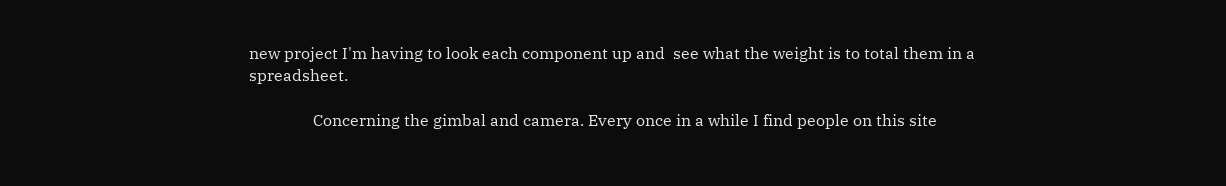new project I'm having to look each component up and  see what the weight is to total them in a spreadsheet.

                Concerning the gimbal and camera. Every once in a while I find people on this site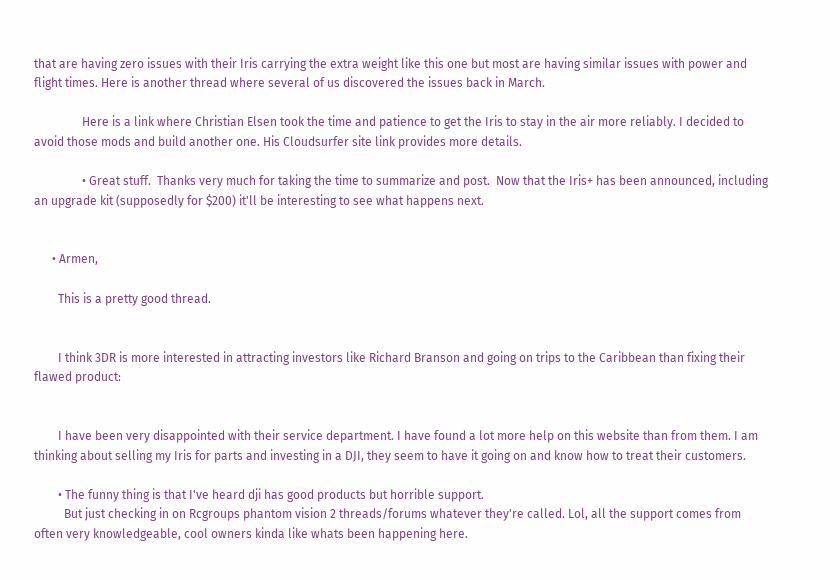that are having zero issues with their Iris carrying the extra weight like this one but most are having similar issues with power and flight times. Here is another thread where several of us discovered the issues back in March.

                Here is a link where Christian Elsen took the time and patience to get the Iris to stay in the air more reliably. I decided to avoid those mods and build another one. His Cloudsurfer site link provides more details.

                • Great stuff.  Thanks very much for taking the time to summarize and post.  Now that the Iris+ has been announced, including an upgrade kit (supposedly for $200) it'll be interesting to see what happens next.


      • Armen,

        This is a pretty good thread.


        I think 3DR is more interested in attracting investors like Richard Branson and going on trips to the Caribbean than fixing their flawed product:


        I have been very disappointed with their service department. I have found a lot more help on this website than from them. I am thinking about selling my Iris for parts and investing in a DJI, they seem to have it going on and know how to treat their customers.

        • The funny thing is that I've heard dji has good products but horrible support.
          But just checking in on Rcgroups phantom vision 2 threads/forums whatever they're called. Lol, all the support comes from often very knowledgeable, cool owners kinda like whats been happening here.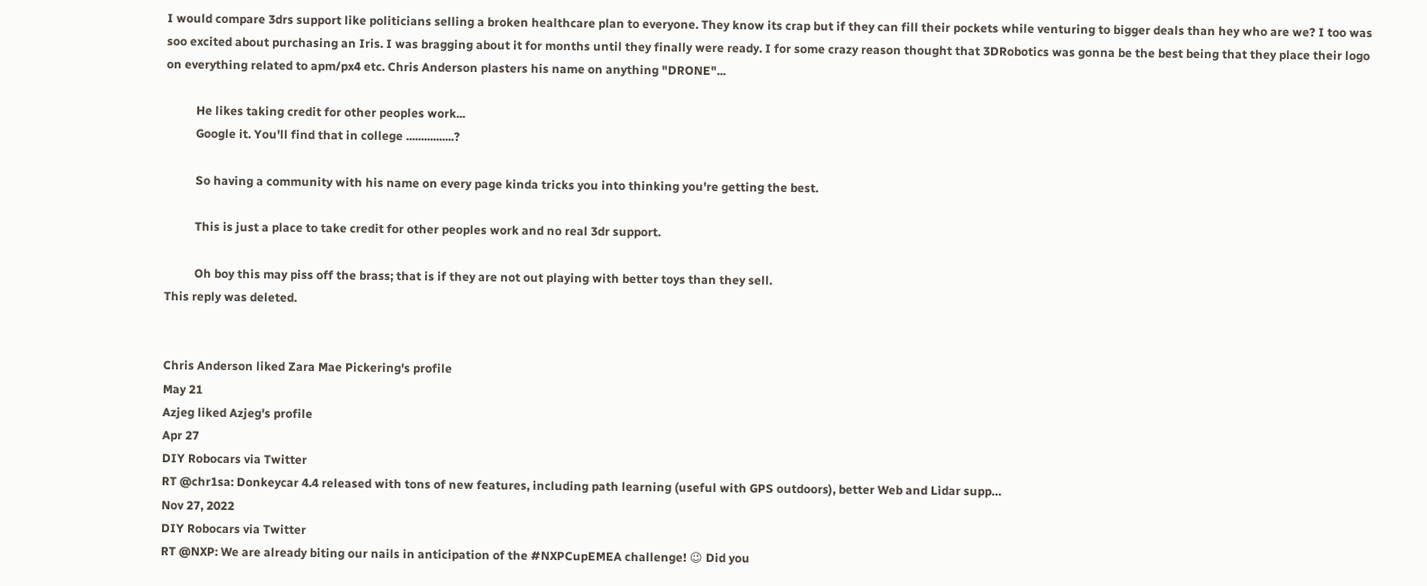I would compare 3drs support like politicians selling a broken healthcare plan to everyone. They know its crap but if they can fill their pockets while venturing to bigger deals than hey who are we? I too was soo excited about purchasing an Iris. I was bragging about it for months until they finally were ready. I for some crazy reason thought that 3DRobotics was gonna be the best being that they place their logo on everything related to apm/px4 etc. Chris Anderson plasters his name on anything "DRONE"...

          He likes taking credit for other peoples work...
          Google it. You'll find that in college ................?

          So having a community with his name on every page kinda tricks you into thinking you're getting the best.

          This is just a place to take credit for other peoples work and no real 3dr support.

          Oh boy this may piss off the brass; that is if they are not out playing with better toys than they sell.
This reply was deleted.


Chris Anderson liked Zara Mae Pickering's profile
May 21
Azjeg liked Azjeg's profile
Apr 27
DIY Robocars via Twitter
RT @chr1sa: Donkeycar 4.4 released with tons of new features, including path learning (useful with GPS outdoors), better Web and Lidar supp…
Nov 27, 2022
DIY Robocars via Twitter
RT @NXP: We are already biting our nails in anticipation of the #NXPCupEMEA challenge! 😉 Did you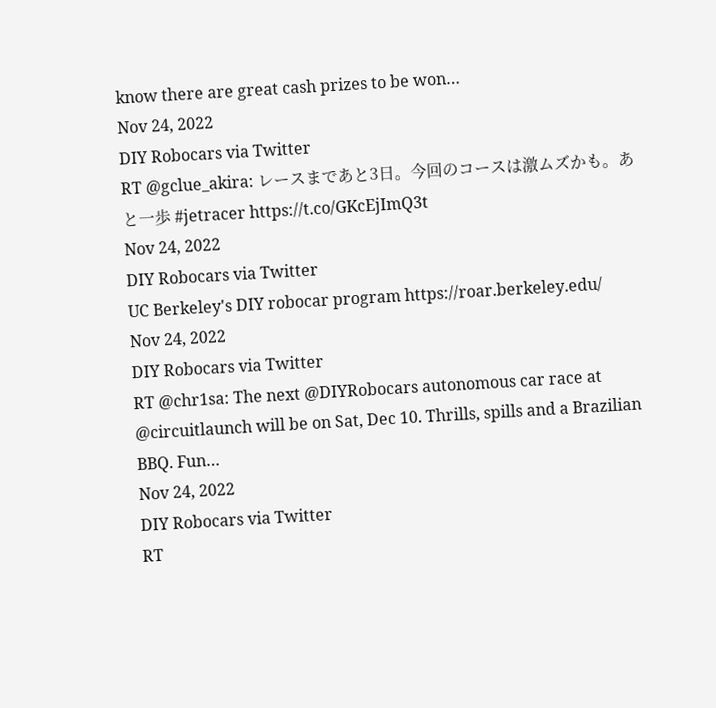know there are great cash prizes to be won…
Nov 24, 2022
DIY Robocars via Twitter
RT @gclue_akira: レースまであと3日。今回のコースは激ムズかも。あと一歩 #jetracer https://t.co/GKcEjImQ3t
Nov 24, 2022
DIY Robocars via Twitter
UC Berkeley's DIY robocar program https://roar.berkeley.edu/
Nov 24, 2022
DIY Robocars via Twitter
RT @chr1sa: The next @DIYRobocars autonomous car race at @circuitlaunch will be on Sat, Dec 10. Thrills, spills and a Brazilian BBQ. Fun…
Nov 24, 2022
DIY Robocars via Twitter
RT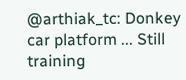@arthiak_tc: Donkey car platform ... Still training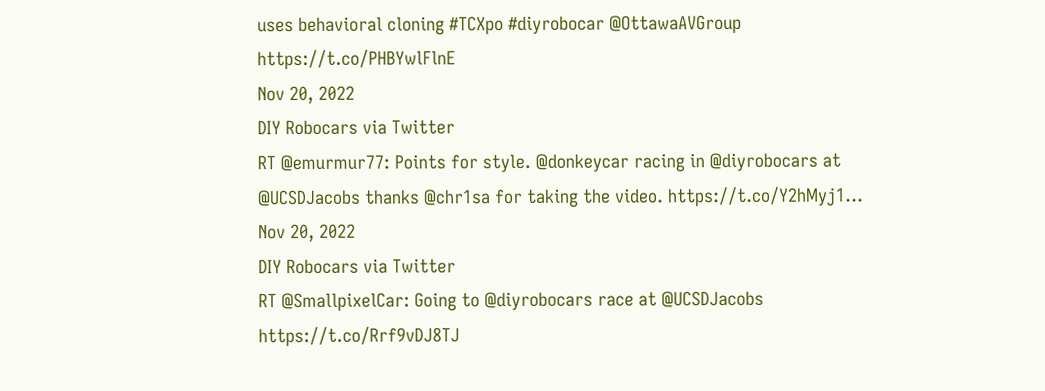uses behavioral cloning #TCXpo #diyrobocar @OttawaAVGroup https://t.co/PHBYwlFlnE
Nov 20, 2022
DIY Robocars via Twitter
RT @emurmur77: Points for style. @donkeycar racing in @diyrobocars at @UCSDJacobs thanks @chr1sa for taking the video. https://t.co/Y2hMyj1…
Nov 20, 2022
DIY Robocars via Twitter
RT @SmallpixelCar: Going to @diyrobocars race at @UCSDJacobs https://t.co/Rrf9vDJ8TJ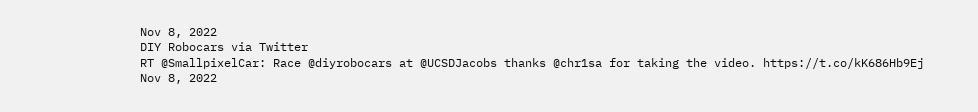Nov 8, 2022
DIY Robocars via Twitter
RT @SmallpixelCar: Race @diyrobocars at @UCSDJacobs thanks @chr1sa for taking the video. https://t.co/kK686Hb9Ej
Nov 8, 2022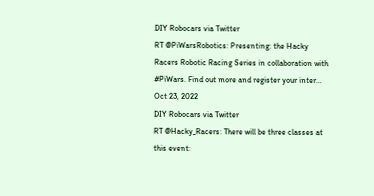DIY Robocars via Twitter
RT @PiWarsRobotics: Presenting: the Hacky Racers Robotic Racing Series in collaboration with #PiWars. Find out more and register your inter…
Oct 23, 2022
DIY Robocars via Twitter
RT @Hacky_Racers: There will be three classes at this event: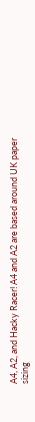A4, A2, and Hacky Racer! A4 and A2 are based around UK paper sizing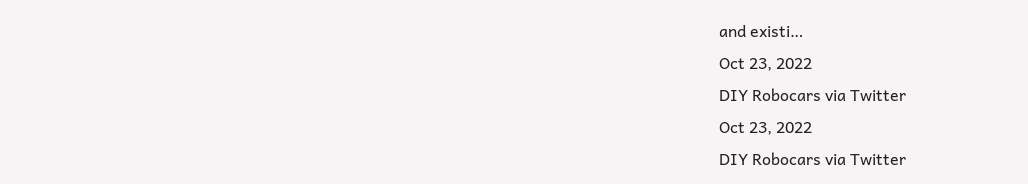and existi…
Oct 23, 2022
DIY Robocars via Twitter
Oct 23, 2022
DIY Robocars via Twitter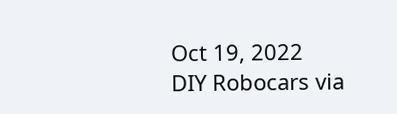Oct 19, 2022
DIY Robocars via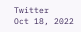Twitter
Oct 18, 2022